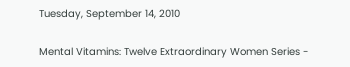Tuesday, September 14, 2010

Mental Vitamins: Twelve Extraordinary Women Series -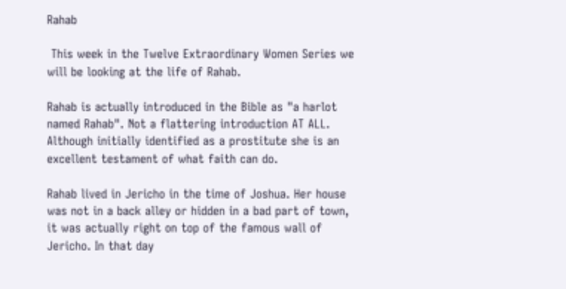Rahab

 This week in the Twelve Extraordinary Women Series we will be looking at the life of Rahab.

Rahab is actually introduced in the Bible as "a harlot named Rahab". Not a flattering introduction AT ALL. Although initially identified as a prostitute she is an excellent testament of what faith can do.

Rahab lived in Jericho in the time of Joshua. Her house was not in a back alley or hidden in a bad part of town, it was actually right on top of the famous wall of Jericho. In that day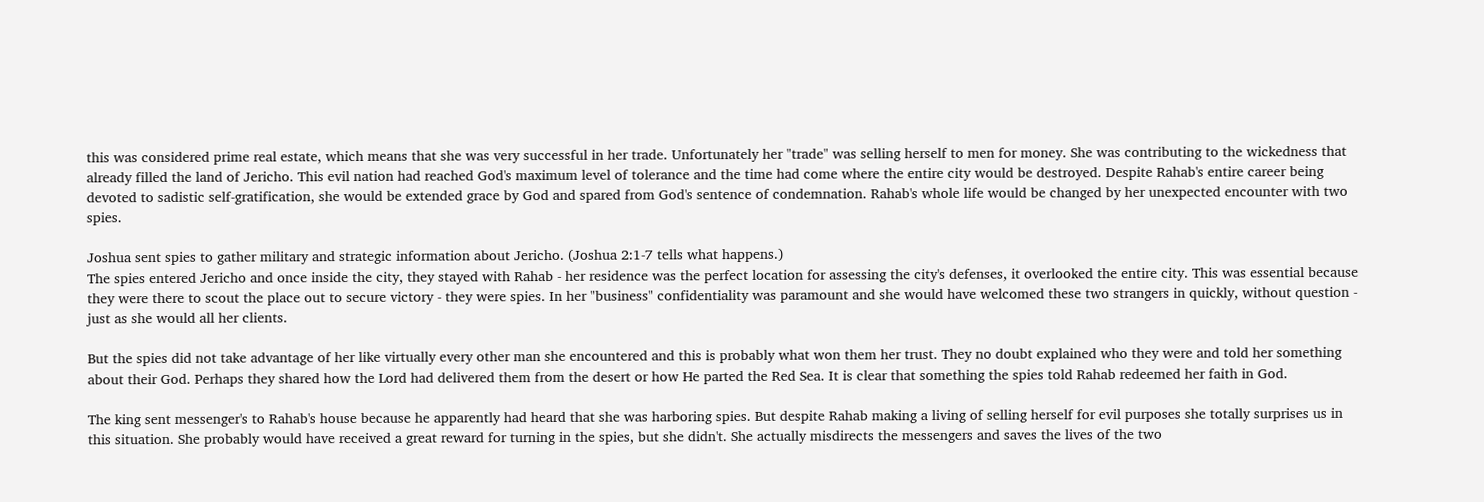this was considered prime real estate, which means that she was very successful in her trade. Unfortunately her "trade" was selling herself to men for money. She was contributing to the wickedness that already filled the land of Jericho. This evil nation had reached God's maximum level of tolerance and the time had come where the entire city would be destroyed. Despite Rahab's entire career being devoted to sadistic self-gratification, she would be extended grace by God and spared from God's sentence of condemnation. Rahab's whole life would be changed by her unexpected encounter with two spies.

Joshua sent spies to gather military and strategic information about Jericho. (Joshua 2:1-7 tells what happens.)
The spies entered Jericho and once inside the city, they stayed with Rahab - her residence was the perfect location for assessing the city's defenses, it overlooked the entire city. This was essential because they were there to scout the place out to secure victory - they were spies. In her "business" confidentiality was paramount and she would have welcomed these two strangers in quickly, without question - just as she would all her clients.

But the spies did not take advantage of her like virtually every other man she encountered and this is probably what won them her trust. They no doubt explained who they were and told her something about their God. Perhaps they shared how the Lord had delivered them from the desert or how He parted the Red Sea. It is clear that something the spies told Rahab redeemed her faith in God.

The king sent messenger's to Rahab's house because he apparently had heard that she was harboring spies. But despite Rahab making a living of selling herself for evil purposes she totally surprises us in this situation. She probably would have received a great reward for turning in the spies, but she didn't. She actually misdirects the messengers and saves the lives of the two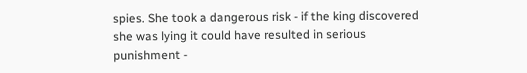spies. She took a dangerous risk - if the king discovered she was lying it could have resulted in serious punishment -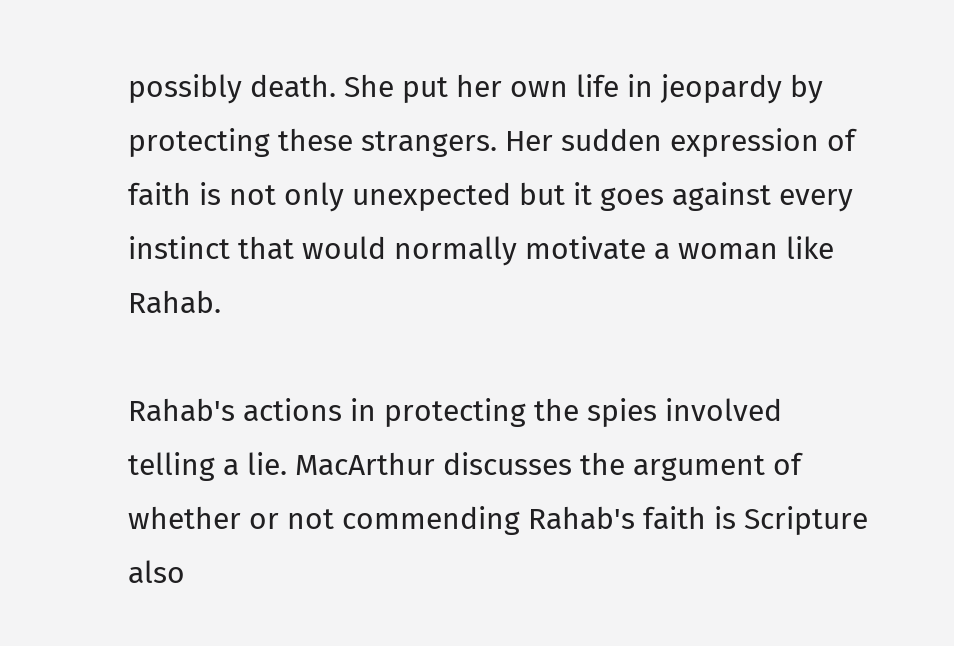possibly death. She put her own life in jeopardy by protecting these strangers. Her sudden expression of faith is not only unexpected but it goes against every instinct that would normally motivate a woman like Rahab.

Rahab's actions in protecting the spies involved telling a lie. MacArthur discusses the argument of whether or not commending Rahab's faith is Scripture also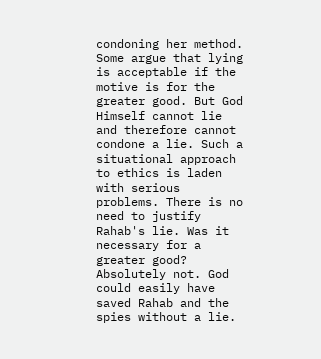condoning her method. Some argue that lying is acceptable if the motive is for the greater good. But God Himself cannot lie and therefore cannot condone a lie. Such a situational approach to ethics is laden with serious problems. There is no need to justify Rahab's lie. Was it necessary for a greater good? Absolutely not. God could easily have saved Rahab and the spies without a lie.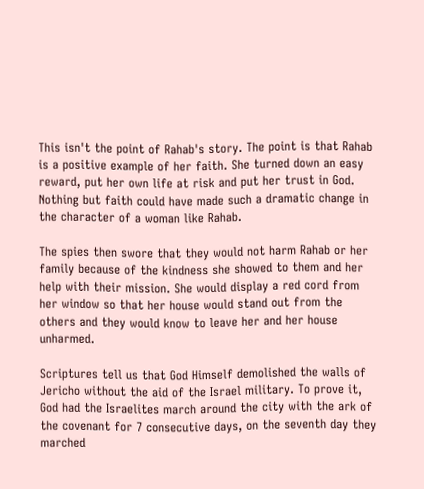This isn't the point of Rahab's story. The point is that Rahab is a positive example of her faith. She turned down an easy reward, put her own life at risk and put her trust in God. Nothing but faith could have made such a dramatic change in the character of a woman like Rahab.

The spies then swore that they would not harm Rahab or her family because of the kindness she showed to them and her help with their mission. She would display a red cord from her window so that her house would stand out from the others and they would know to leave her and her house unharmed.

Scriptures tell us that God Himself demolished the walls of Jericho without the aid of the Israel military. To prove it, God had the Israelites march around the city with the ark of the covenant for 7 consecutive days, on the seventh day they marched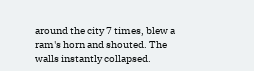around the city 7 times, blew a ram's horn and shouted. The walls instantly collapsed.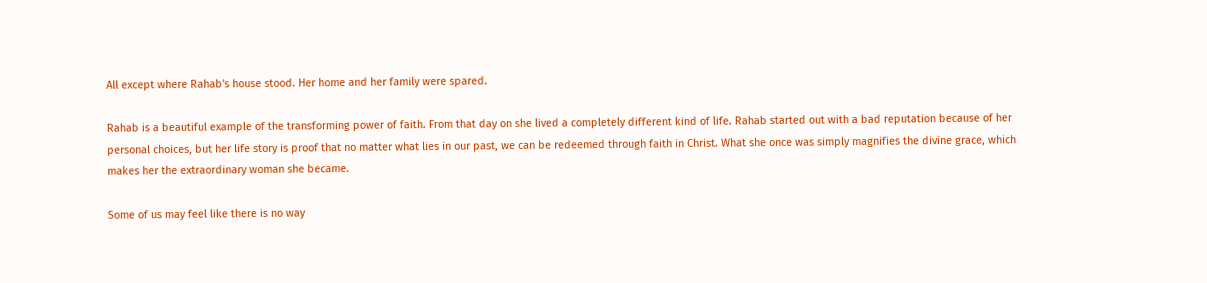All except where Rahab's house stood. Her home and her family were spared.

Rahab is a beautiful example of the transforming power of faith. From that day on she lived a completely different kind of life. Rahab started out with a bad reputation because of her personal choices, but her life story is proof that no matter what lies in our past, we can be redeemed through faith in Christ. What she once was simply magnifies the divine grace, which makes her the extraordinary woman she became.

Some of us may feel like there is no way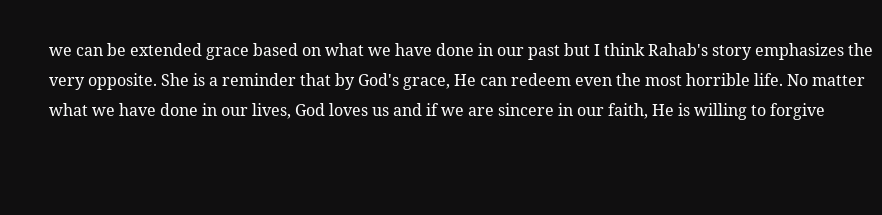we can be extended grace based on what we have done in our past but I think Rahab's story emphasizes the very opposite. She is a reminder that by God's grace, He can redeem even the most horrible life. No matter what we have done in our lives, God loves us and if we are sincere in our faith, He is willing to forgive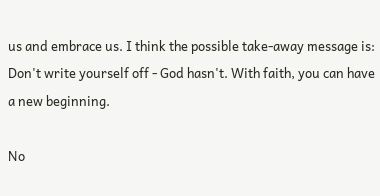us and embrace us. I think the possible take-away message is: Don't write yourself off - God hasn't. With faith, you can have a new beginning.

No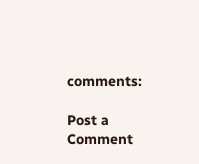comments:

Post a Comment